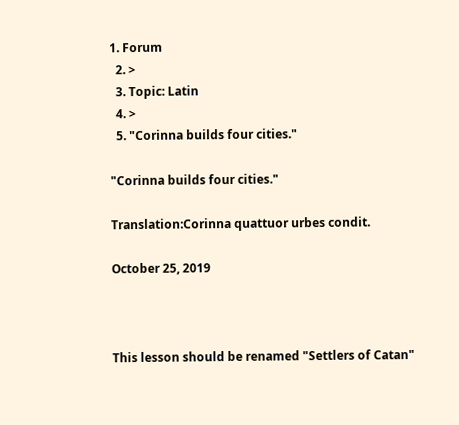1. Forum
  2. >
  3. Topic: Latin
  4. >
  5. "Corinna builds four cities."

"Corinna builds four cities."

Translation:Corinna quattuor urbes condit.

October 25, 2019



This lesson should be renamed "Settlers of Catan"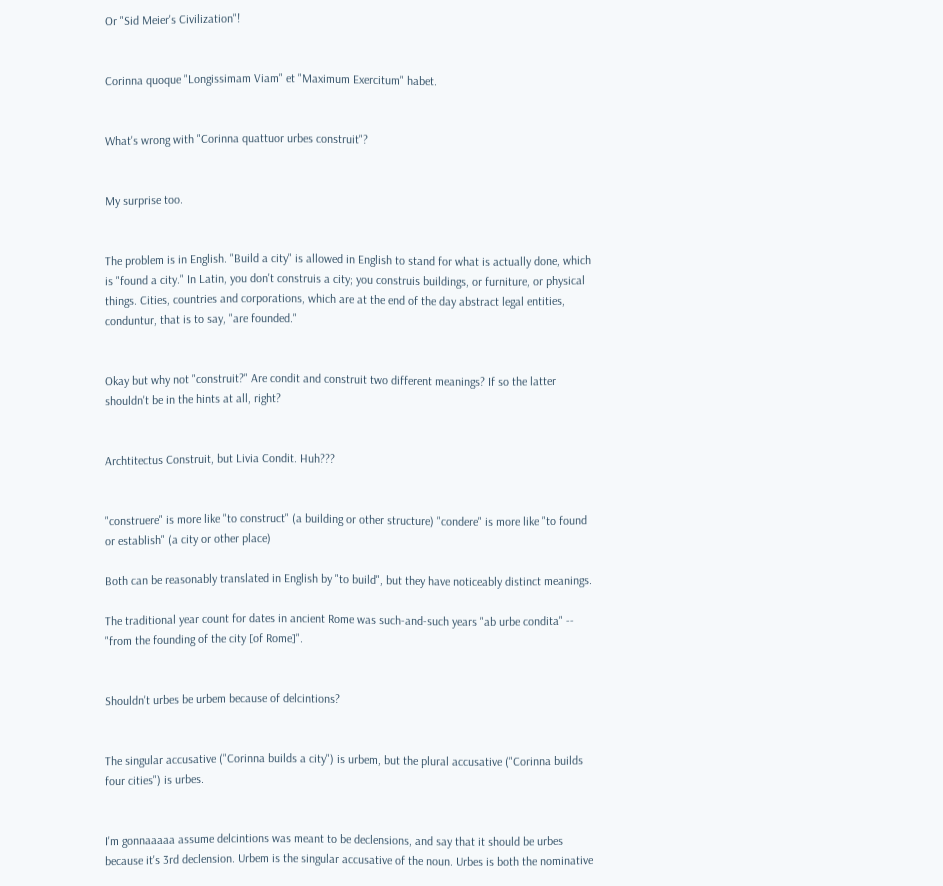Or "Sid Meier's Civilization"!


Corinna quoque "Longissimam Viam" et "Maximum Exercitum" habet.


What's wrong with "Corinna quattuor urbes construit"?


My surprise too.


The problem is in English. "Build a city" is allowed in English to stand for what is actually done, which is "found a city." In Latin, you don't construis a city; you construis buildings, or furniture, or physical things. Cities, countries and corporations, which are at the end of the day abstract legal entities, conduntur, that is to say, "are founded."


Okay but why not "construit?" Are condit and construit two different meanings? If so the latter shouldn't be in the hints at all, right?


Archtitectus Construit, but Livia Condit. Huh???


"construere" is more like "to construct" (a building or other structure) "condere" is more like "to found or establish" (a city or other place)

Both can be reasonably translated in English by "to build", but they have noticeably distinct meanings.

The traditional year count for dates in ancient Rome was such-and-such years "ab urbe condita" -- "from the founding of the city [of Rome]".


Shouldn't urbes be urbem because of delcintions?


The singular accusative ("Corinna builds a city") is urbem, but the plural accusative ("Corinna builds four cities") is urbes.


I'm gonnaaaaa assume delcintions was meant to be declensions, and say that it should be urbes because it's 3rd declension. Urbem is the singular accusative of the noun. Urbes is both the nominative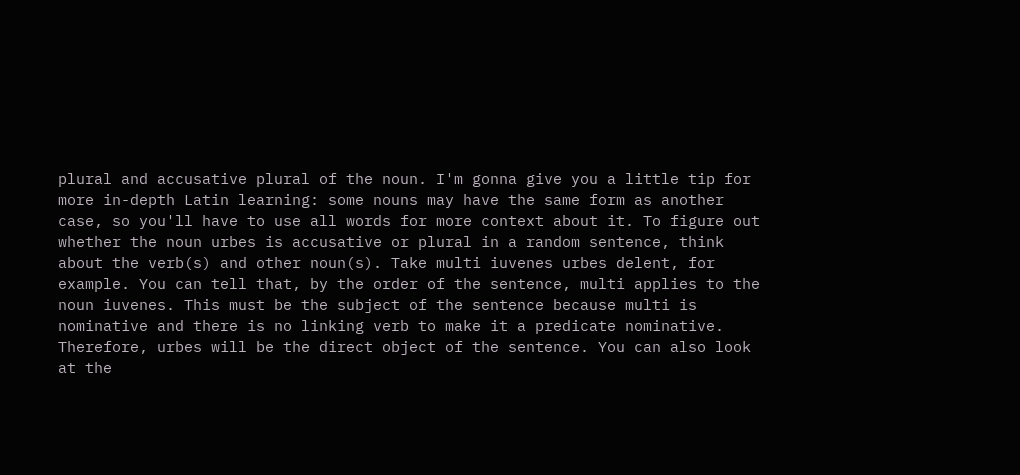plural and accusative plural of the noun. I'm gonna give you a little tip for more in-depth Latin learning: some nouns may have the same form as another case, so you'll have to use all words for more context about it. To figure out whether the noun urbes is accusative or plural in a random sentence, think about the verb(s) and other noun(s). Take multi iuvenes urbes delent, for example. You can tell that, by the order of the sentence, multi applies to the noun iuvenes. This must be the subject of the sentence because multi is nominative and there is no linking verb to make it a predicate nominative. Therefore, urbes will be the direct object of the sentence. You can also look at the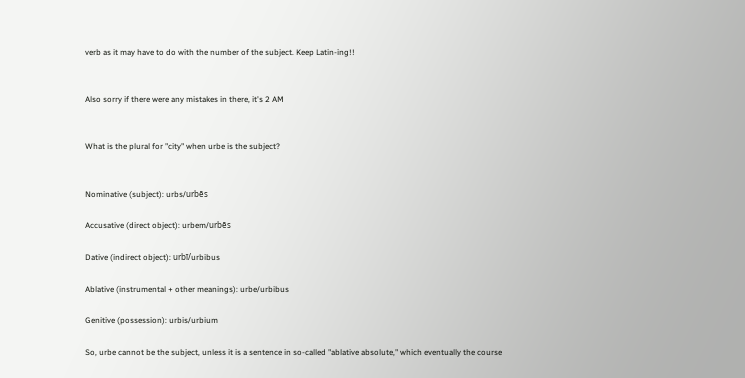verb as it may have to do with the number of the subject. Keep Latin-ing!!


Also sorry if there were any mistakes in there, it's 2 AM


What is the plural for "city" when urbe is the subject?


Nominative (subject): urbs/urbēs

Accusative (direct object): urbem/urbēs

Dative (indirect object): urbī/urbibus

Ablative (instrumental + other meanings): urbe/urbibus

Genitive (possession): urbis/urbium

So, urbe cannot be the subject, unless it is a sentence in so-called "ablative absolute," which eventually the course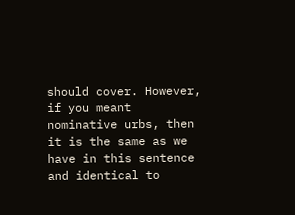should cover. However, if you meant nominative urbs, then it is the same as we have in this sentence and identical to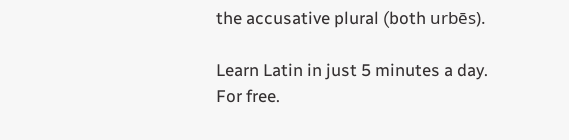the accusative plural (both urbēs).

Learn Latin in just 5 minutes a day. For free.